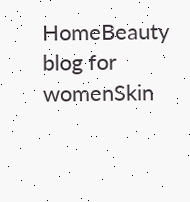HomeBeauty blog for womenSkin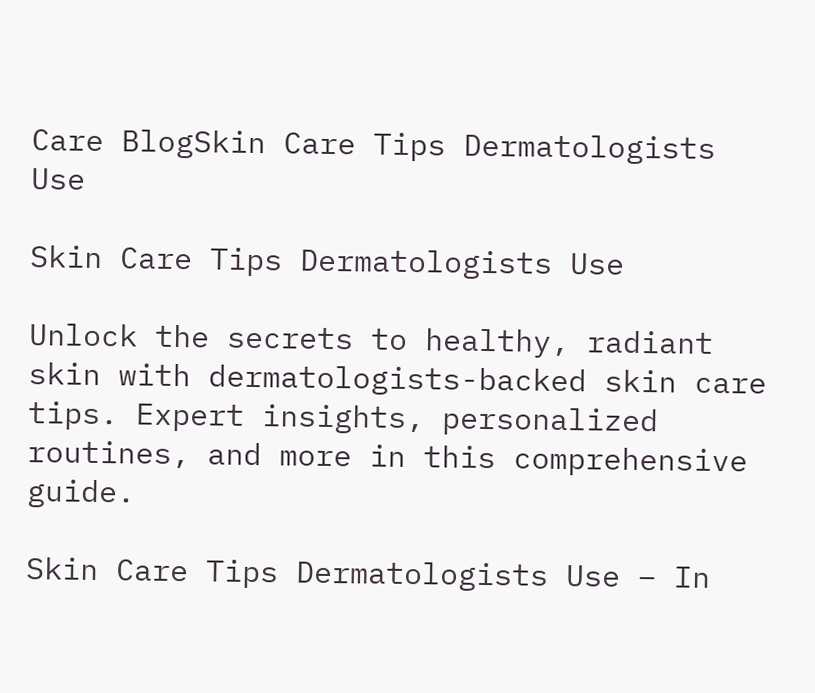Care BlogSkin Care Tips Dermatologists Use

Skin Care Tips Dermatologists Use

Unlock the secrets to healthy, radiant skin with dermatologists-backed skin care tips. Expert insights, personalized routines, and more in this comprehensive guide.

Skin Care Tips Dermatologists Use – In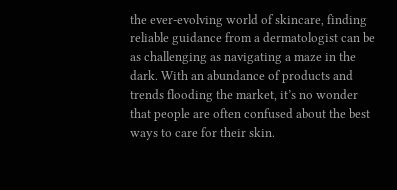the ever-evolving world of skincare, finding reliable guidance from a dermatologist can be as challenging as navigating a maze in the dark. With an abundance of products and trends flooding the market, it’s no wonder that people are often confused about the best ways to care for their skin.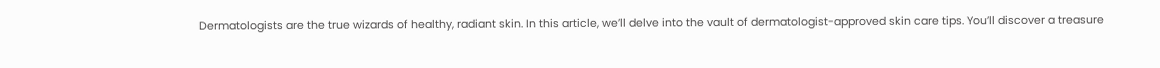Dermatologists are the true wizards of healthy, radiant skin. In this article, we’ll delve into the vault of dermatologist-approved skin care tips. You’ll discover a treasure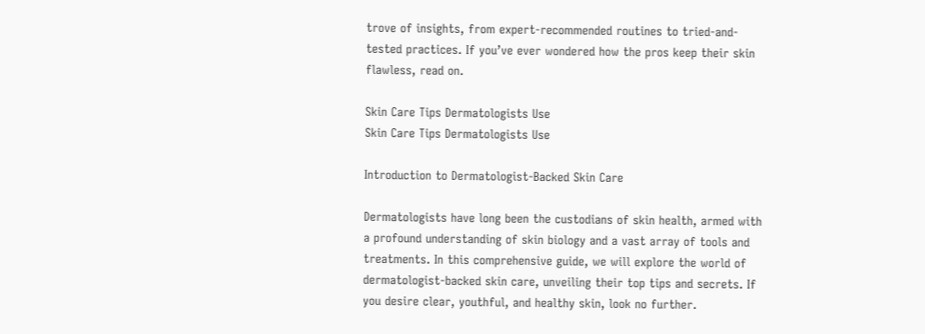trove of insights, from expert-recommended routines to tried-and-tested practices. If you’ve ever wondered how the pros keep their skin flawless, read on.

Skin Care Tips Dermatologists Use
Skin Care Tips Dermatologists Use

Introduction to Dermatologist-Backed Skin Care

Dermatologists have long been the custodians of skin health, armed with a profound understanding of skin biology and a vast array of tools and treatments. In this comprehensive guide, we will explore the world of dermatologist-backed skin care, unveiling their top tips and secrets. If you desire clear, youthful, and healthy skin, look no further.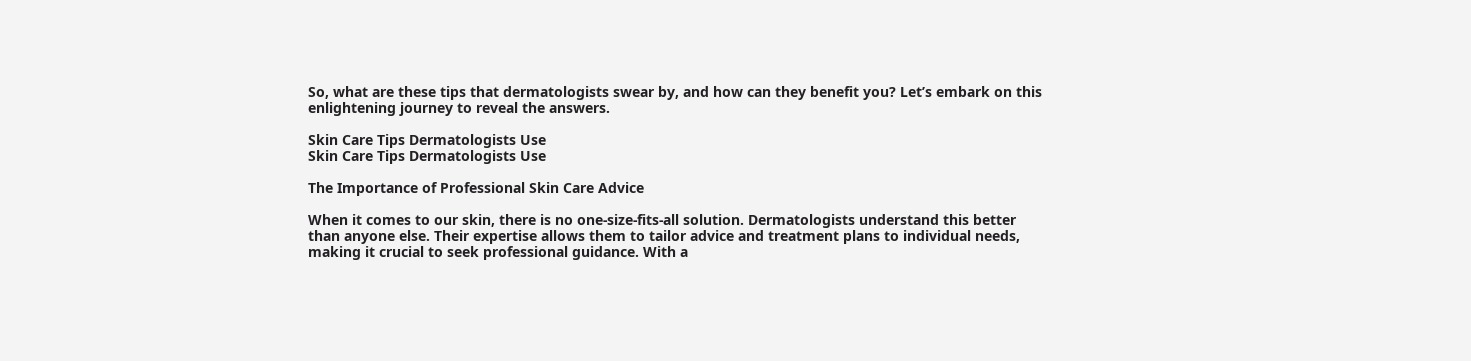So, what are these tips that dermatologists swear by, and how can they benefit you? Let’s embark on this enlightening journey to reveal the answers.

Skin Care Tips Dermatologists Use
Skin Care Tips Dermatologists Use

The Importance of Professional Skin Care Advice

When it comes to our skin, there is no one-size-fits-all solution. Dermatologists understand this better than anyone else. Their expertise allows them to tailor advice and treatment plans to individual needs, making it crucial to seek professional guidance. With a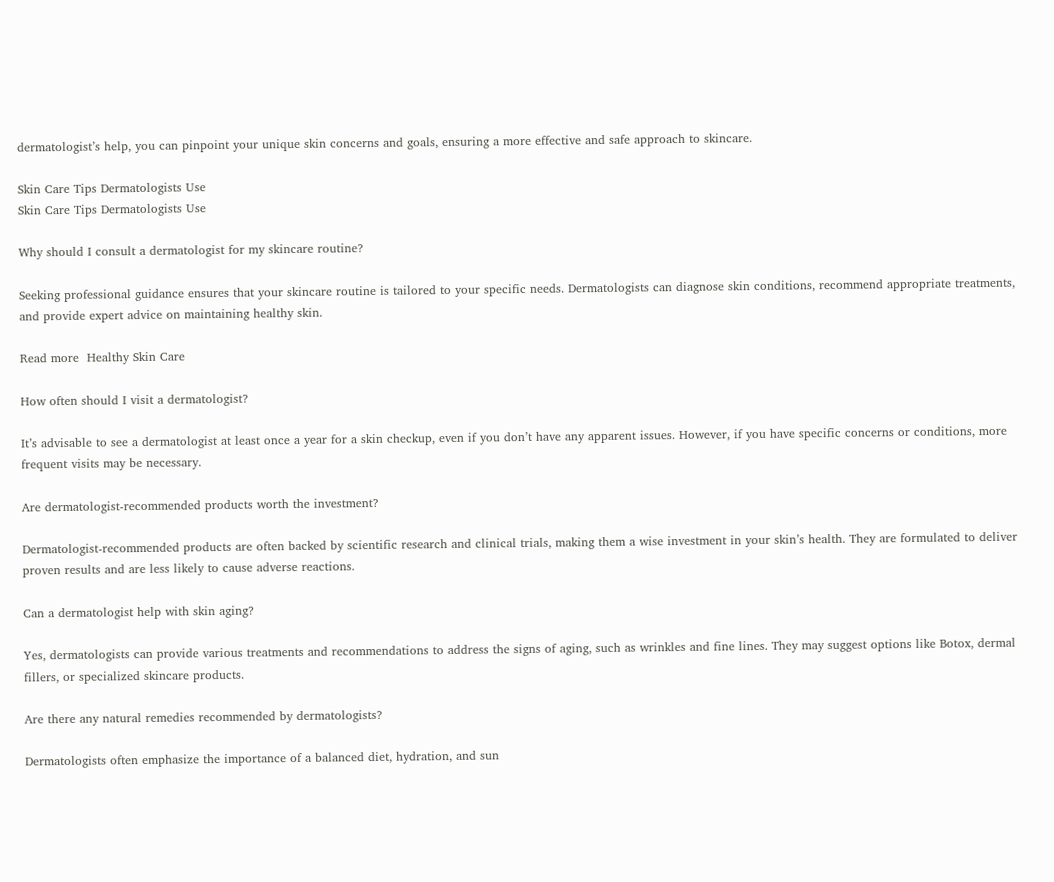dermatologist’s help, you can pinpoint your unique skin concerns and goals, ensuring a more effective and safe approach to skincare.

Skin Care Tips Dermatologists Use
Skin Care Tips Dermatologists Use

Why should I consult a dermatologist for my skincare routine?

Seeking professional guidance ensures that your skincare routine is tailored to your specific needs. Dermatologists can diagnose skin conditions, recommend appropriate treatments, and provide expert advice on maintaining healthy skin.

Read more  Healthy Skin Care

How often should I visit a dermatologist?

It’s advisable to see a dermatologist at least once a year for a skin checkup, even if you don’t have any apparent issues. However, if you have specific concerns or conditions, more frequent visits may be necessary.

Are dermatologist-recommended products worth the investment?

Dermatologist-recommended products are often backed by scientific research and clinical trials, making them a wise investment in your skin’s health. They are formulated to deliver proven results and are less likely to cause adverse reactions.

Can a dermatologist help with skin aging?

Yes, dermatologists can provide various treatments and recommendations to address the signs of aging, such as wrinkles and fine lines. They may suggest options like Botox, dermal fillers, or specialized skincare products.

Are there any natural remedies recommended by dermatologists?

Dermatologists often emphasize the importance of a balanced diet, hydration, and sun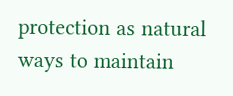protection as natural ways to maintain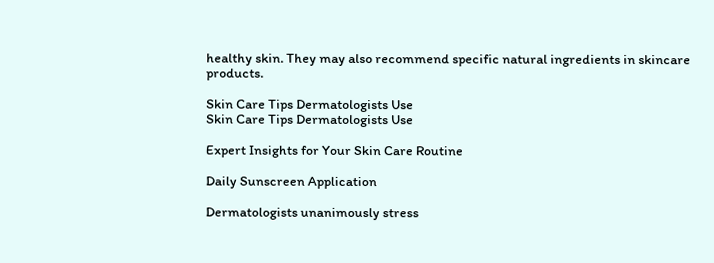healthy skin. They may also recommend specific natural ingredients in skincare products.

Skin Care Tips Dermatologists Use
Skin Care Tips Dermatologists Use

Expert Insights for Your Skin Care Routine

Daily Sunscreen Application

Dermatologists unanimously stress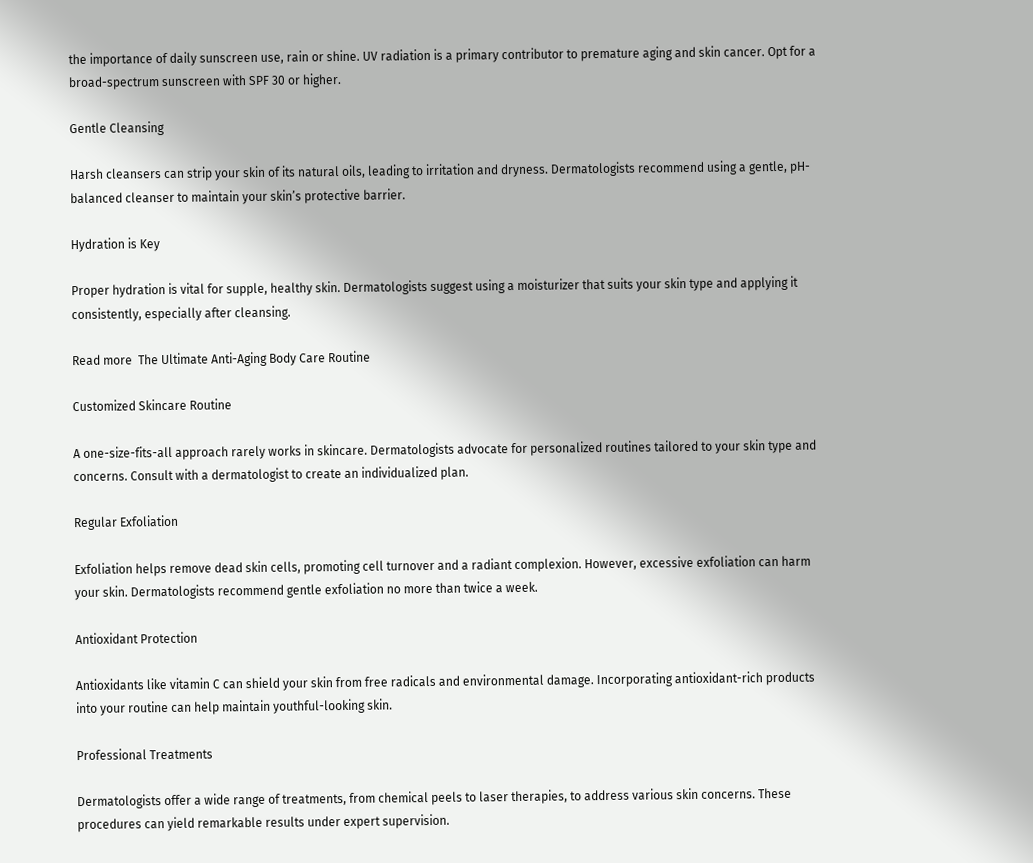the importance of daily sunscreen use, rain or shine. UV radiation is a primary contributor to premature aging and skin cancer. Opt for a broad-spectrum sunscreen with SPF 30 or higher.

Gentle Cleansing

Harsh cleansers can strip your skin of its natural oils, leading to irritation and dryness. Dermatologists recommend using a gentle, pH-balanced cleanser to maintain your skin’s protective barrier.

Hydration is Key

Proper hydration is vital for supple, healthy skin. Dermatologists suggest using a moisturizer that suits your skin type and applying it consistently, especially after cleansing.

Read more  The Ultimate Anti-Aging Body Care Routine

Customized Skincare Routine

A one-size-fits-all approach rarely works in skincare. Dermatologists advocate for personalized routines tailored to your skin type and concerns. Consult with a dermatologist to create an individualized plan.

Regular Exfoliation

Exfoliation helps remove dead skin cells, promoting cell turnover and a radiant complexion. However, excessive exfoliation can harm your skin. Dermatologists recommend gentle exfoliation no more than twice a week.

Antioxidant Protection

Antioxidants like vitamin C can shield your skin from free radicals and environmental damage. Incorporating antioxidant-rich products into your routine can help maintain youthful-looking skin.

Professional Treatments

Dermatologists offer a wide range of treatments, from chemical peels to laser therapies, to address various skin concerns. These procedures can yield remarkable results under expert supervision.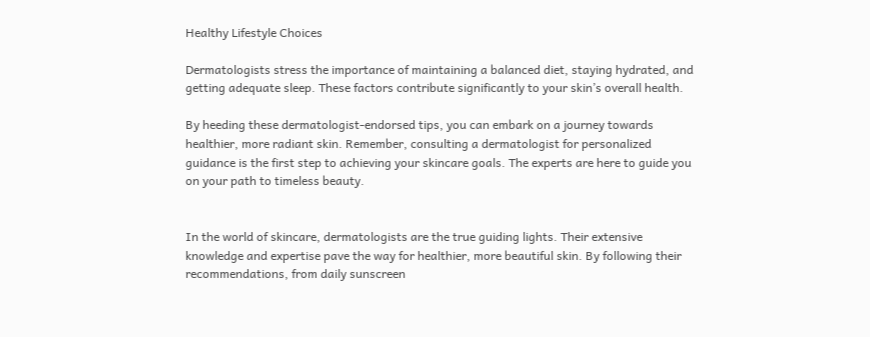Healthy Lifestyle Choices

Dermatologists stress the importance of maintaining a balanced diet, staying hydrated, and getting adequate sleep. These factors contribute significantly to your skin’s overall health.

By heeding these dermatologist-endorsed tips, you can embark on a journey towards healthier, more radiant skin. Remember, consulting a dermatologist for personalized guidance is the first step to achieving your skincare goals. The experts are here to guide you on your path to timeless beauty.


In the world of skincare, dermatologists are the true guiding lights. Their extensive knowledge and expertise pave the way for healthier, more beautiful skin. By following their recommendations, from daily sunscreen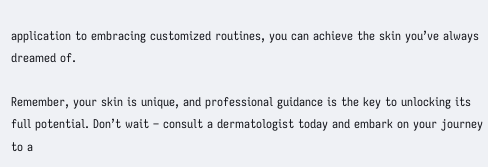application to embracing customized routines, you can achieve the skin you’ve always dreamed of.

Remember, your skin is unique, and professional guidance is the key to unlocking its full potential. Don’t wait – consult a dermatologist today and embark on your journey to a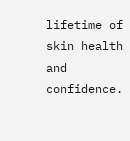lifetime of skin health and confidence.